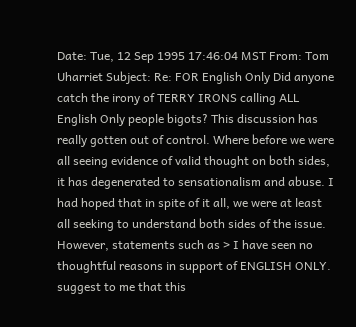Date: Tue, 12 Sep 1995 17:46:04 MST From: Tom Uharriet Subject: Re: FOR English Only Did anyone catch the irony of TERRY IRONS calling ALL English Only people bigots? This discussion has really gotten out of control. Where before we were all seeing evidence of valid thought on both sides, it has degenerated to sensationalism and abuse. I had hoped that in spite of it all, we were at least all seeking to understand both sides of the issue. However, statements such as > I have seen no thoughtful reasons in support of ENGLISH ONLY. suggest to me that this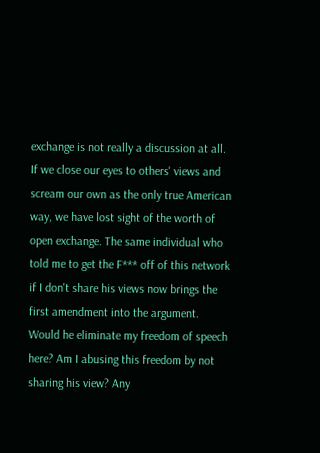exchange is not really a discussion at all. If we close our eyes to others' views and scream our own as the only true American way, we have lost sight of the worth of open exchange. The same individual who told me to get the F*** off of this network if I don't share his views now brings the first amendment into the argument. Would he eliminate my freedom of speech here? Am I abusing this freedom by not sharing his view? Any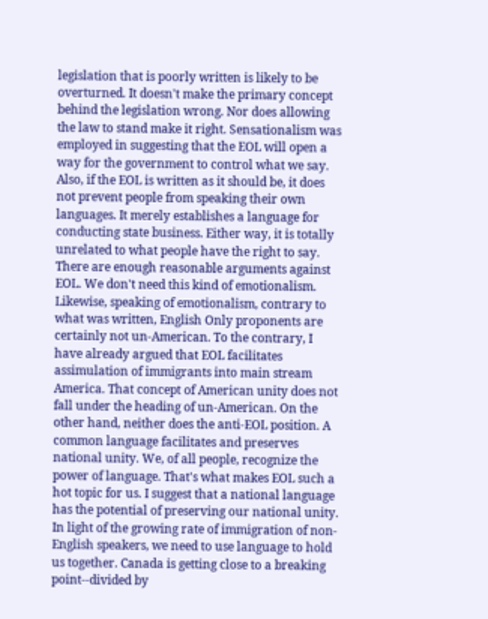legislation that is poorly written is likely to be overturned. It doesn't make the primary concept behind the legislation wrong. Nor does allowing the law to stand make it right. Sensationalism was employed in suggesting that the EOL will open a way for the government to control what we say. Also, if the EOL is written as it should be, it does not prevent people from speaking their own languages. It merely establishes a language for conducting state business. Either way, it is totally unrelated to what people have the right to say. There are enough reasonable arguments against EOL. We don't need this kind of emotionalism. Likewise, speaking of emotionalism, contrary to what was written, English Only proponents are certainly not un-American. To the contrary, I have already argued that EOL facilitates assimulation of immigrants into main stream America. That concept of American unity does not fall under the heading of un-American. On the other hand, neither does the anti-EOL position. A common language facilitates and preserves national unity. We, of all people, recognize the power of language. That's what makes EOL such a hot topic for us. I suggest that a national language has the potential of preserving our national unity. In light of the growing rate of immigration of non-English speakers, we need to use language to hold us together. Canada is getting close to a breaking point--divided by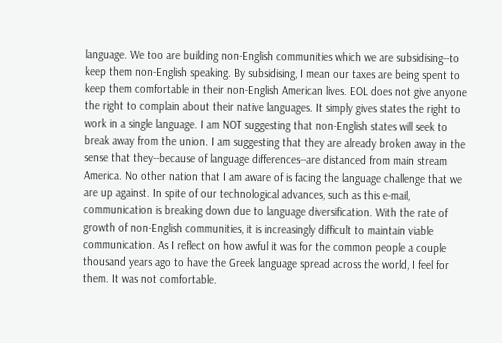language. We too are building non-English communities which we are subsidising--to keep them non-English speaking. By subsidising, I mean our taxes are being spent to keep them comfortable in their non-English American lives. EOL does not give anyone the right to complain about their native languages. It simply gives states the right to work in a single language. I am NOT suggesting that non-English states will seek to break away from the union. I am suggesting that they are already broken away in the sense that they--because of language differences--are distanced from main stream America. No other nation that I am aware of is facing the language challenge that we are up against. In spite of our technological advances, such as this e-mail, communication is breaking down due to language diversification. With the rate of growth of non-English communities, it is increasingly difficult to maintain viable communication. As I reflect on how awful it was for the common people a couple thousand years ago to have the Greek language spread across the world, I feel for them. It was not comfortable.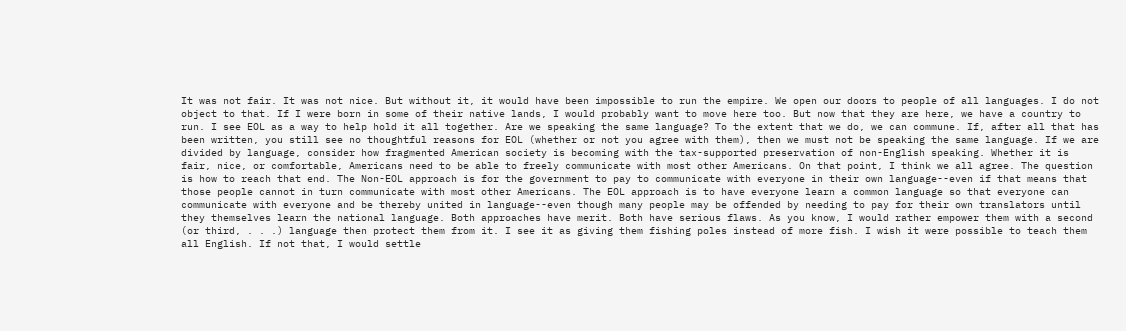It was not fair. It was not nice. But without it, it would have been impossible to run the empire. We open our doors to people of all languages. I do not object to that. If I were born in some of their native lands, I would probably want to move here too. But now that they are here, we have a country to run. I see EOL as a way to help hold it all together. Are we speaking the same language? To the extent that we do, we can commune. If, after all that has been written, you still see no thoughtful reasons for EOL (whether or not you agree with them), then we must not be speaking the same language. If we are divided by language, consider how fragmented American society is becoming with the tax-supported preservation of non-English speaking. Whether it is fair, nice, or comfortable, Americans need to be able to freely communicate with most other Americans. On that point, I think we all agree. The question is how to reach that end. The Non-EOL approach is for the government to pay to communicate with everyone in their own language--even if that means that those people cannot in turn communicate with most other Americans. The EOL approach is to have everyone learn a common language so that everyone can communicate with everyone and be thereby united in language--even though many people may be offended by needing to pay for their own translators until they themselves learn the national language. Both approaches have merit. Both have serious flaws. As you know, I would rather empower them with a second (or third, . . .) language then protect them from it. I see it as giving them fishing poles instead of more fish. I wish it were possible to teach them all English. If not that, I would settle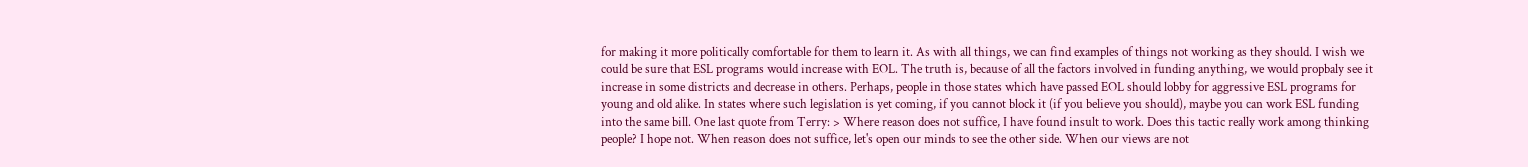for making it more politically comfortable for them to learn it. As with all things, we can find examples of things not working as they should. I wish we could be sure that ESL programs would increase with EOL. The truth is, because of all the factors involved in funding anything, we would propbaly see it increase in some districts and decrease in others. Perhaps, people in those states which have passed EOL should lobby for aggressive ESL programs for young and old alike. In states where such legislation is yet coming, if you cannot block it (if you believe you should), maybe you can work ESL funding into the same bill. One last quote from Terry: > Where reason does not suffice, I have found insult to work. Does this tactic really work among thinking people? I hope not. When reason does not suffice, let's open our minds to see the other side. When our views are not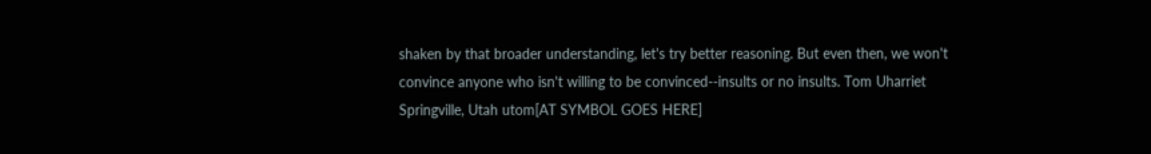shaken by that broader understanding, let's try better reasoning. But even then, we won't convince anyone who isn't willing to be convinced--insults or no insults. Tom Uharriet Springville, Utah utom[AT SYMBOL GOES HERE]